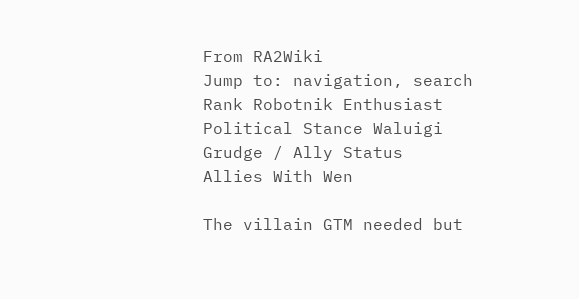From RA2Wiki
Jump to: navigation, search
Rank Robotnik Enthusiast
Political Stance Waluigi
Grudge / Ally Status
Allies With Wen

The villain GTM needed but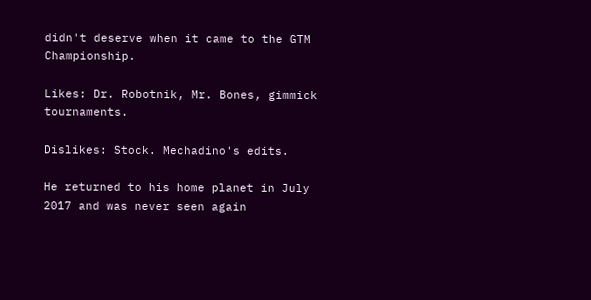didn't deserve when it came to the GTM Championship.

Likes: Dr. Robotnik, Mr. Bones, gimmick tournaments.

Dislikes: Stock. Mechadino's edits.

He returned to his home planet in July 2017 and was never seen again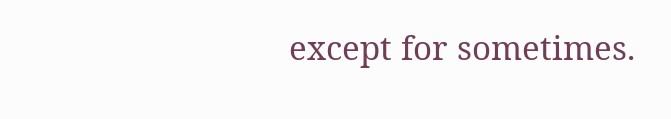except for sometimes.